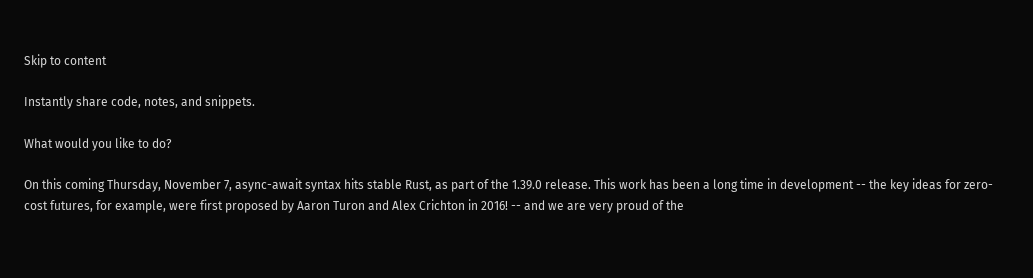Skip to content

Instantly share code, notes, and snippets.

What would you like to do?

On this coming Thursday, November 7, async-await syntax hits stable Rust, as part of the 1.39.0 release. This work has been a long time in development -- the key ideas for zero-cost futures, for example, were first proposed by Aaron Turon and Alex Crichton in 2016! -- and we are very proud of the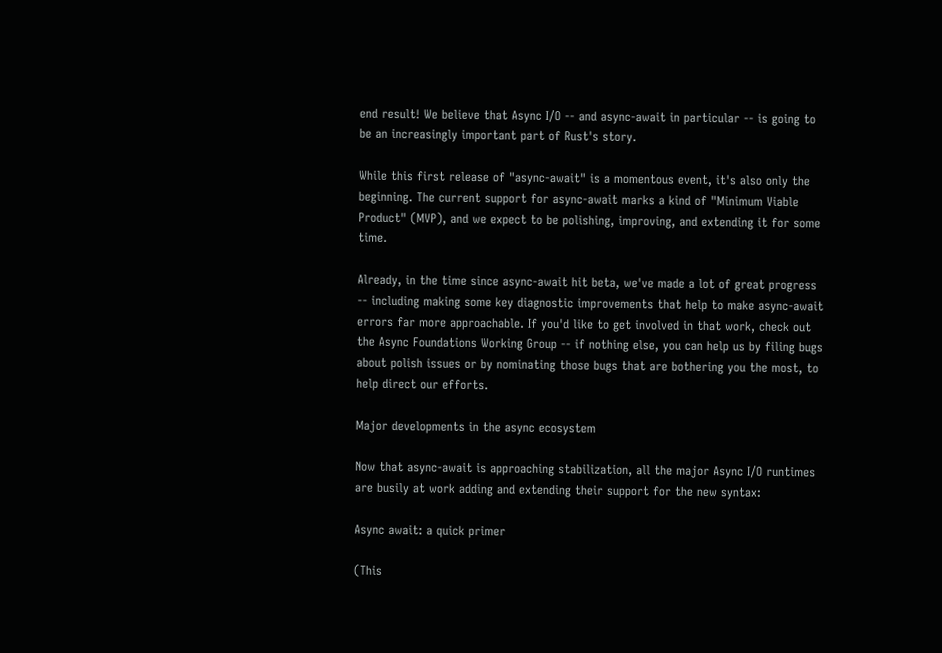end result! We believe that Async I/O -- and async-await in particular -- is going to be an increasingly important part of Rust's story.

While this first release of "async-await" is a momentous event, it's also only the beginning. The current support for async-await marks a kind of "Minimum Viable Product" (MVP), and we expect to be polishing, improving, and extending it for some time.

Already, in the time since async-await hit beta, we've made a lot of great progress -- including making some key diagnostic improvements that help to make async-await errors far more approachable. If you'd like to get involved in that work, check out the Async Foundations Working Group -- if nothing else, you can help us by filing bugs about polish issues or by nominating those bugs that are bothering you the most, to help direct our efforts.

Major developments in the async ecosystem

Now that async-await is approaching stabilization, all the major Async I/O runtimes are busily at work adding and extending their support for the new syntax:

Async await: a quick primer

(This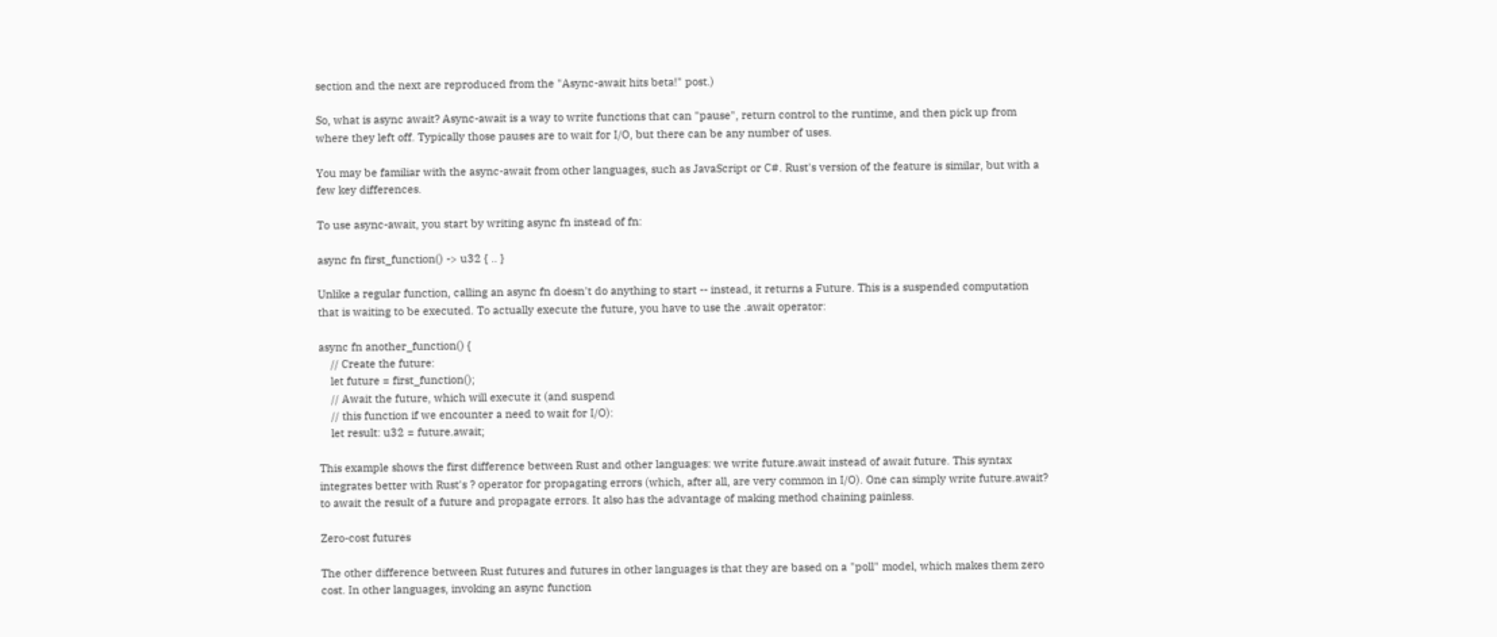section and the next are reproduced from the "Async-await hits beta!" post.)

So, what is async await? Async-await is a way to write functions that can "pause", return control to the runtime, and then pick up from where they left off. Typically those pauses are to wait for I/O, but there can be any number of uses.

You may be familiar with the async-await from other languages, such as JavaScript or C#. Rust's version of the feature is similar, but with a few key differences.

To use async-await, you start by writing async fn instead of fn:

async fn first_function() -> u32 { .. }

Unlike a regular function, calling an async fn doesn't do anything to start -- instead, it returns a Future. This is a suspended computation that is waiting to be executed. To actually execute the future, you have to use the .await operator:

async fn another_function() {
    // Create the future:
    let future = first_function();
    // Await the future, which will execute it (and suspend
    // this function if we encounter a need to wait for I/O):
    let result: u32 = future.await;

This example shows the first difference between Rust and other languages: we write future.await instead of await future. This syntax integrates better with Rust's ? operator for propagating errors (which, after all, are very common in I/O). One can simply write future.await? to await the result of a future and propagate errors. It also has the advantage of making method chaining painless.

Zero-cost futures

The other difference between Rust futures and futures in other languages is that they are based on a "poll" model, which makes them zero cost. In other languages, invoking an async function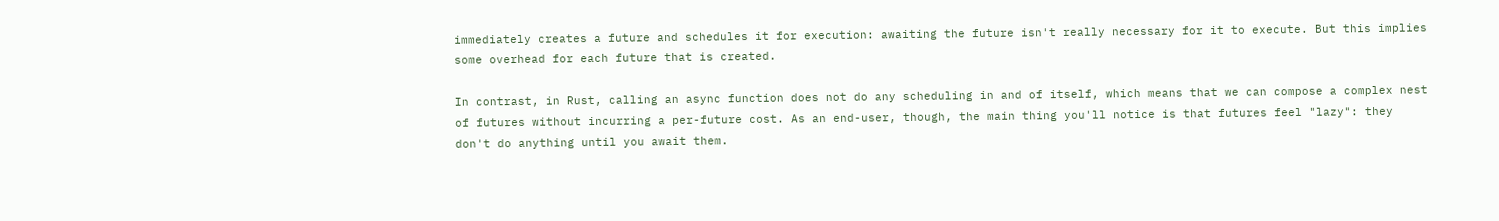immediately creates a future and schedules it for execution: awaiting the future isn't really necessary for it to execute. But this implies some overhead for each future that is created.

In contrast, in Rust, calling an async function does not do any scheduling in and of itself, which means that we can compose a complex nest of futures without incurring a per-future cost. As an end-user, though, the main thing you'll notice is that futures feel "lazy": they don't do anything until you await them.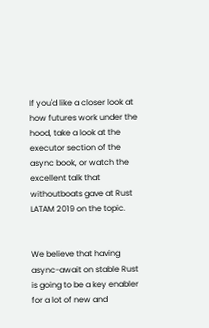If you'd like a closer look at how futures work under the hood, take a look at the executor section of the async book, or watch the excellent talk that withoutboats gave at Rust LATAM 2019 on the topic.


We believe that having async-await on stable Rust is going to be a key enabler for a lot of new and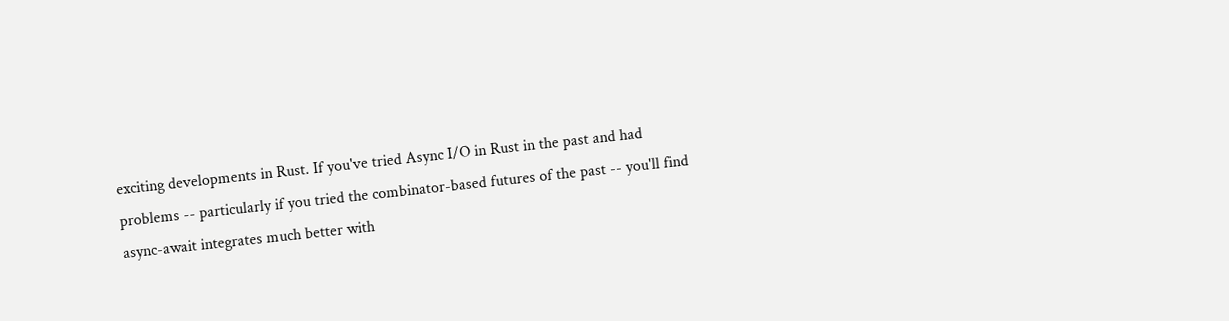exciting developments in Rust. If you've tried Async I/O in Rust in the past and had problems -- particularly if you tried the combinator-based futures of the past -- you'll find async-await integrates much better with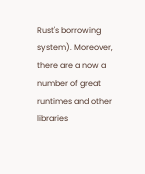Rust's borrowing system). Moreover, there are a now a number of great runtimes and other libraries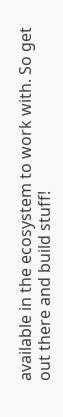available in the ecosystem to work with. So get out there and build stuff!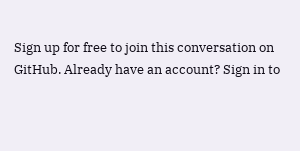Sign up for free to join this conversation on GitHub. Already have an account? Sign in to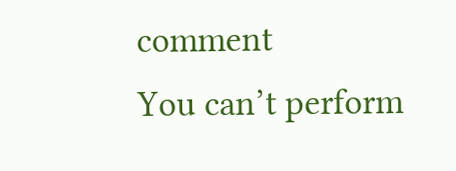comment
You can’t perform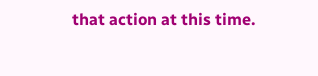that action at this time.